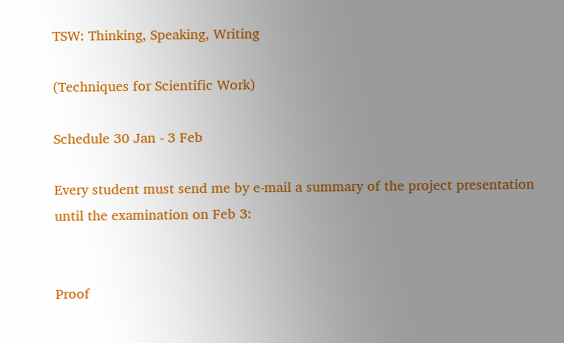TSW: Thinking, Speaking, Writing

(Techniques for Scientific Work)

Schedule 30 Jan - 3 Feb

Every student must send me by e-mail a summary of the project presentation until the examination on Feb 3:


Proof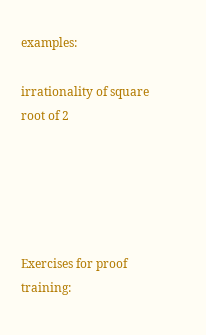examples:

irrationality of square root of 2





Exercises for proof training: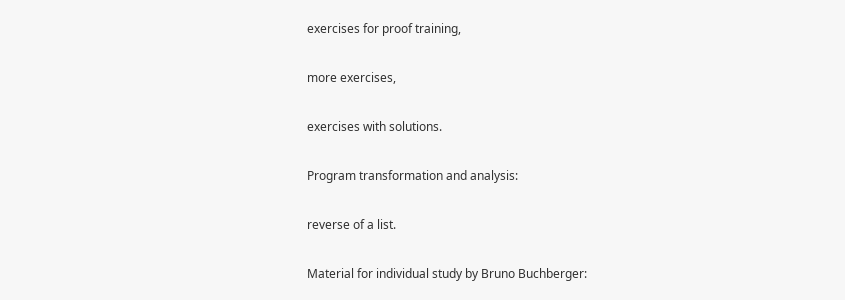exercises for proof training,

more exercises,

exercises with solutions.

Program transformation and analysis:

reverse of a list.

Material for individual study by Bruno Buchberger: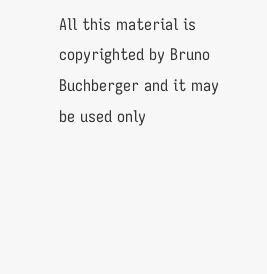All this material is copyrighted by Bruno Buchberger and it may be used only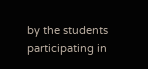by the students participating in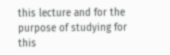this lecture and for the purpose of studying for this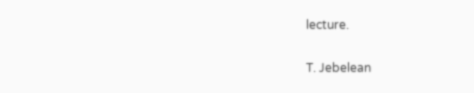lecture.

T. Jebelean